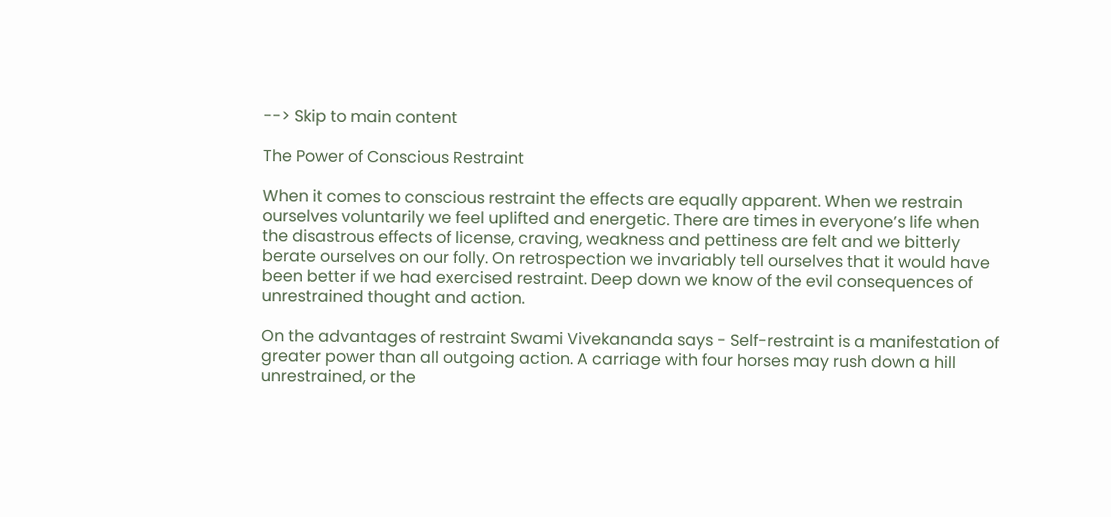--> Skip to main content

The Power of Conscious Restraint

When it comes to conscious restraint the effects are equally apparent. When we restrain ourselves voluntarily we feel uplifted and energetic. There are times in everyone’s life when the disastrous effects of license, craving, weakness and pettiness are felt and we bitterly berate ourselves on our folly. On retrospection we invariably tell ourselves that it would have been better if we had exercised restraint. Deep down we know of the evil consequences of unrestrained thought and action.

On the advantages of restraint Swami Vivekananda says - Self-restraint is a manifestation of greater power than all outgoing action. A carriage with four horses may rush down a hill unrestrained, or the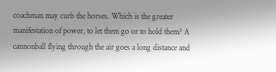coachman may curb the horses. Which is the greater manifestation of power, to let them go or to hold them? A cannonball flying through the air goes a long distance and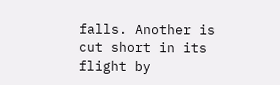falls. Another is cut short in its flight by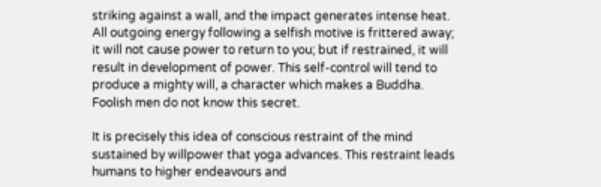striking against a wall, and the impact generates intense heat. All outgoing energy following a selfish motive is frittered away; it will not cause power to return to you; but if restrained, it will result in development of power. This self-control will tend to produce a mighty will, a character which makes a Buddha. Foolish men do not know this secret.

It is precisely this idea of conscious restraint of the mind sustained by willpower that yoga advances. This restraint leads humans to higher endeavours and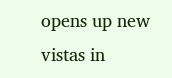opens up new vistas in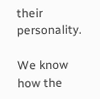their personality.

We know how the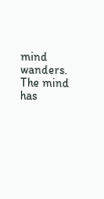mind wanders. The mind has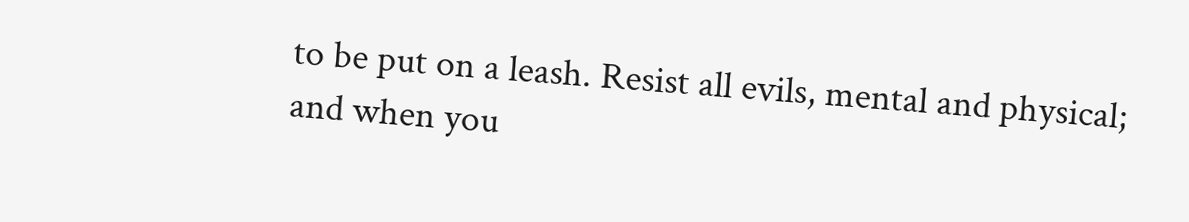to be put on a leash. Resist all evils, mental and physical; and when you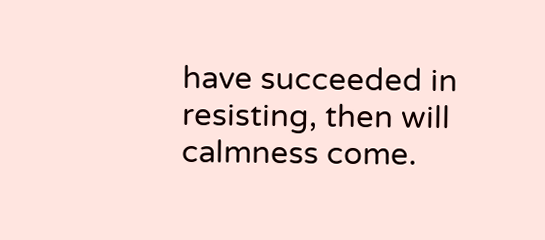have succeeded in resisting, then will calmness come.